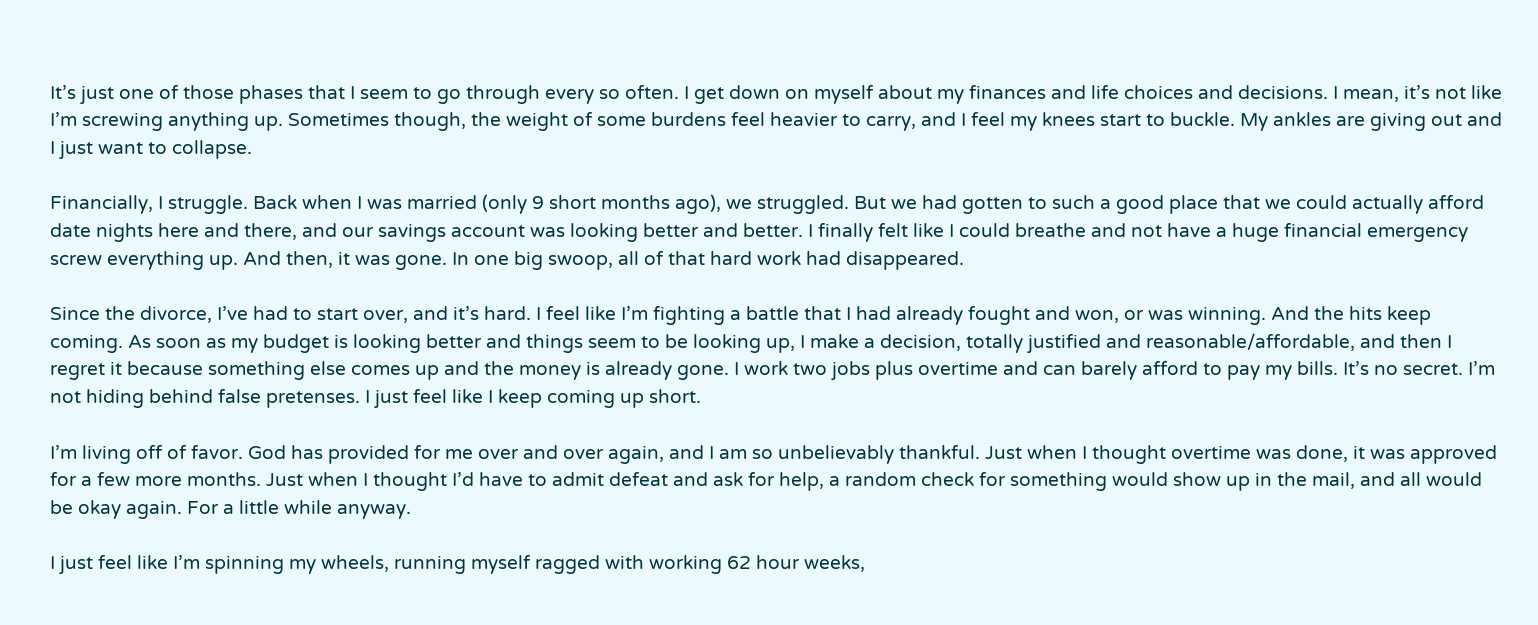It’s just one of those phases that I seem to go through every so often. I get down on myself about my finances and life choices and decisions. I mean, it’s not like I’m screwing anything up. Sometimes though, the weight of some burdens feel heavier to carry, and I feel my knees start to buckle. My ankles are giving out and I just want to collapse.

Financially, I struggle. Back when I was married (only 9 short months ago), we struggled. But we had gotten to such a good place that we could actually afford date nights here and there, and our savings account was looking better and better. I finally felt like I could breathe and not have a huge financial emergency screw everything up. And then, it was gone. In one big swoop, all of that hard work had disappeared.

Since the divorce, I’ve had to start over, and it’s hard. I feel like I’m fighting a battle that I had already fought and won, or was winning. And the hits keep coming. As soon as my budget is looking better and things seem to be looking up, I make a decision, totally justified and reasonable/affordable, and then I regret it because something else comes up and the money is already gone. I work two jobs plus overtime and can barely afford to pay my bills. It’s no secret. I’m not hiding behind false pretenses. I just feel like I keep coming up short.

I’m living off of favor. God has provided for me over and over again, and I am so unbelievably thankful. Just when I thought overtime was done, it was approved for a few more months. Just when I thought I’d have to admit defeat and ask for help, a random check for something would show up in the mail, and all would be okay again. For a little while anyway.

I just feel like I’m spinning my wheels, running myself ragged with working 62 hour weeks,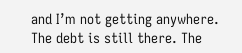and I’m not getting anywhere. The debt is still there. The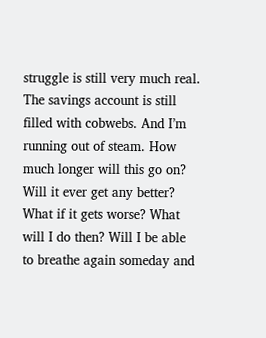struggle is still very much real. The savings account is still filled with cobwebs. And I’m running out of steam. How much longer will this go on? Will it ever get any better? What if it gets worse? What will I do then? Will I be able to breathe again someday and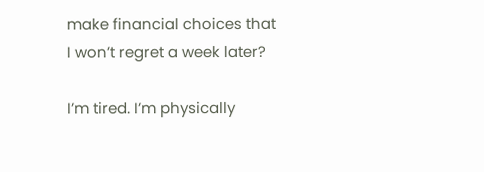make financial choices that I won’t regret a week later?

I’m tired. I’m physically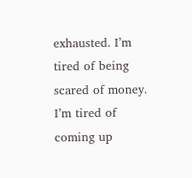exhausted. I’m tired of being scared of money. I’m tired of coming up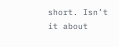short. Isn’t it about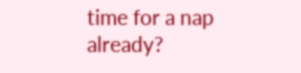time for a nap already?